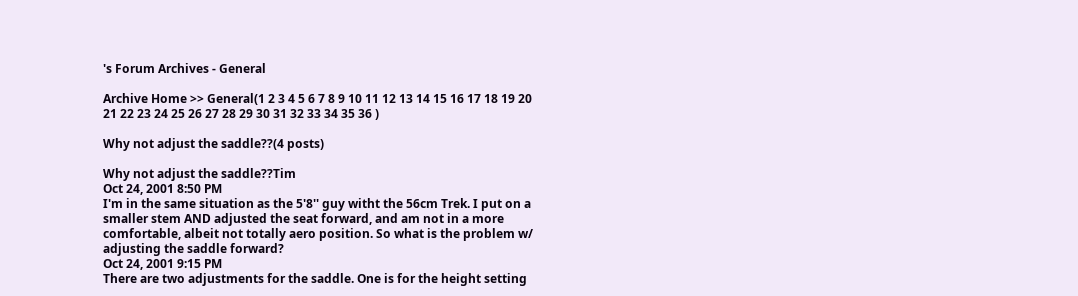's Forum Archives - General

Archive Home >> General(1 2 3 4 5 6 7 8 9 10 11 12 13 14 15 16 17 18 19 20 21 22 23 24 25 26 27 28 29 30 31 32 33 34 35 36 )

Why not adjust the saddle??(4 posts)

Why not adjust the saddle??Tim
Oct 24, 2001 8:50 PM
I'm in the same situation as the 5'8'' guy witht the 56cm Trek. I put on a smaller stem AND adjusted the seat forward, and am not in a more comfortable, albeit not totally aero position. So what is the problem w/ adjusting the saddle forward?
Oct 24, 2001 9:15 PM
There are two adjustments for the saddle. One is for the height setting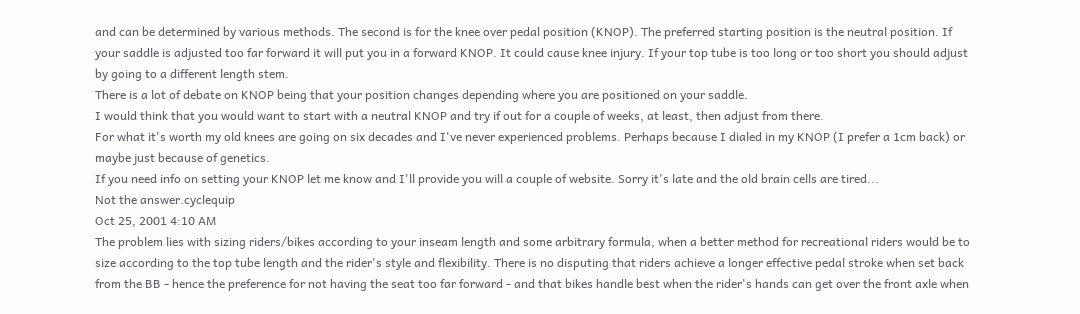and can be determined by various methods. The second is for the knee over pedal position (KNOP). The preferred starting position is the neutral position. If your saddle is adjusted too far forward it will put you in a forward KNOP. It could cause knee injury. If your top tube is too long or too short you should adjust by going to a different length stem.
There is a lot of debate on KNOP being that your position changes depending where you are positioned on your saddle.
I would think that you would want to start with a neutral KNOP and try if out for a couple of weeks, at least, then adjust from there.
For what it's worth my old knees are going on six decades and I've never experienced problems. Perhaps because I dialed in my KNOP (I prefer a 1cm back) or maybe just because of genetics.
If you need info on setting your KNOP let me know and I'll provide you will a couple of website. Sorry it's late and the old brain cells are tired...
Not the answer.cyclequip
Oct 25, 2001 4:10 AM
The problem lies with sizing riders/bikes according to your inseam length and some arbitrary formula, when a better method for recreational riders would be to size according to the top tube length and the rider's style and flexibility. There is no disputing that riders achieve a longer effective pedal stroke when set back from the BB - hence the preference for not having the seat too far forward - and that bikes handle best when the rider's hands can get over the front axle when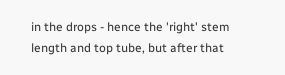in the drops - hence the 'right' stem length and top tube, but after that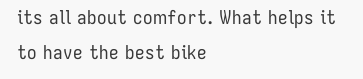its all about comfort. What helps it to have the best bike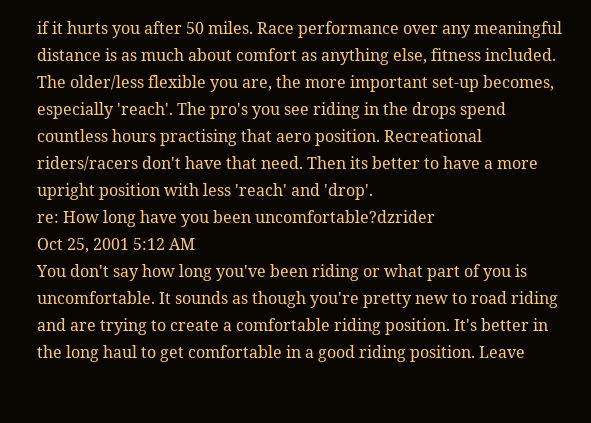if it hurts you after 50 miles. Race performance over any meaningful distance is as much about comfort as anything else, fitness included. The older/less flexible you are, the more important set-up becomes, especially 'reach'. The pro's you see riding in the drops spend countless hours practising that aero position. Recreational riders/racers don't have that need. Then its better to have a more upright position with less 'reach' and 'drop'.
re: How long have you been uncomfortable?dzrider
Oct 25, 2001 5:12 AM
You don't say how long you've been riding or what part of you is uncomfortable. It sounds as though you're pretty new to road riding and are trying to create a comfortable riding position. It's better in the long haul to get comfortable in a good riding position. Leave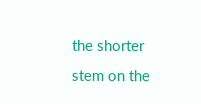the shorter stem on the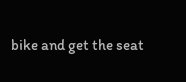bike and get the seat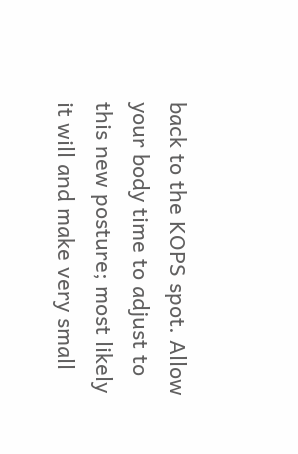back to the KOPS spot. Allow your body time to adjust to this new posture; most likely it will and make very small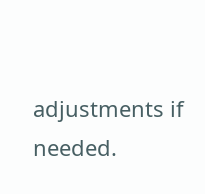adjustments if needed.